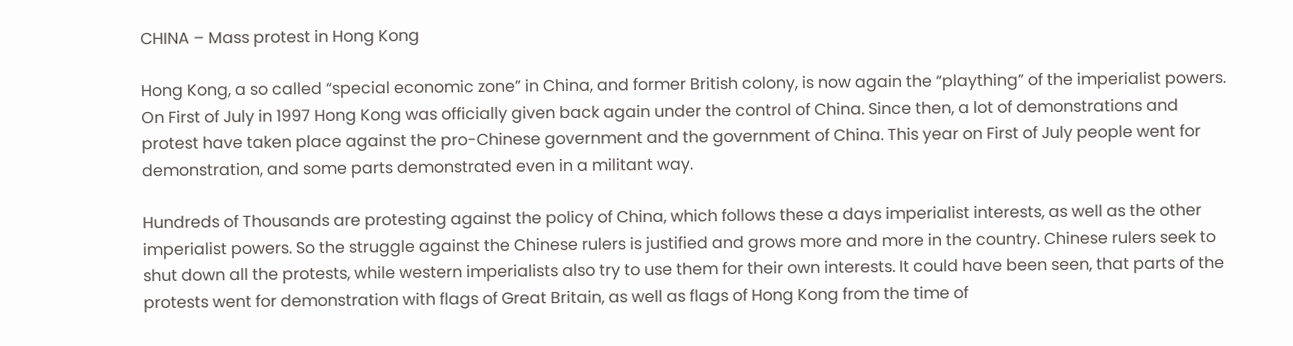CHINA – Mass protest in Hong Kong

Hong Kong, a so called “special economic zone” in China, and former British colony, is now again the “plaything” of the imperialist powers. On First of July in 1997 Hong Kong was officially given back again under the control of China. Since then, a lot of demonstrations and protest have taken place against the pro-Chinese government and the government of China. This year on First of July people went for demonstration, and some parts demonstrated even in a militant way.

Hundreds of Thousands are protesting against the policy of China, which follows these a days imperialist interests, as well as the other imperialist powers. So the struggle against the Chinese rulers is justified and grows more and more in the country. Chinese rulers seek to shut down all the protests, while western imperialists also try to use them for their own interests. It could have been seen, that parts of the protests went for demonstration with flags of Great Britain, as well as flags of Hong Kong from the time of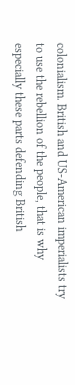colonialism. British and US-American imperialists try to use the rebellion of the people, that is why especially these parts defending British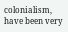colonialism, have been very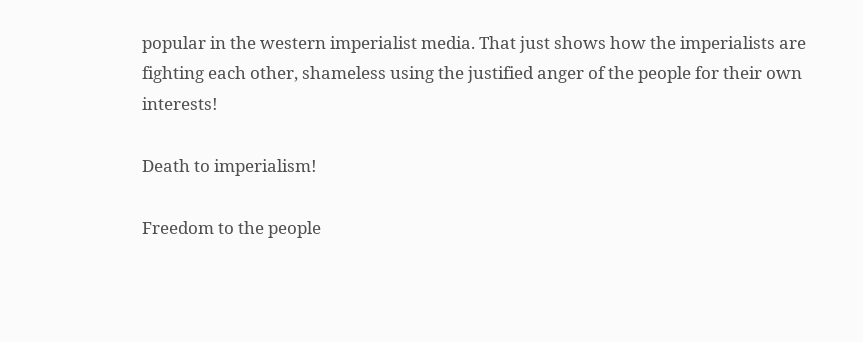popular in the western imperialist media. That just shows how the imperialists are fighting each other, shameless using the justified anger of the people for their own interests!

Death to imperialism!

Freedom to the people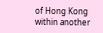of Hong Kong within another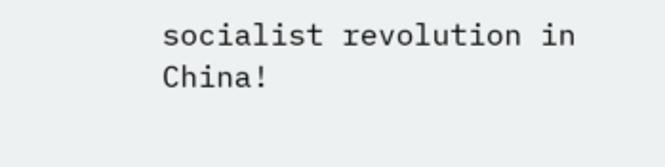socialist revolution in China!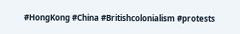#HongKong #China #Britishcolonialism #protests